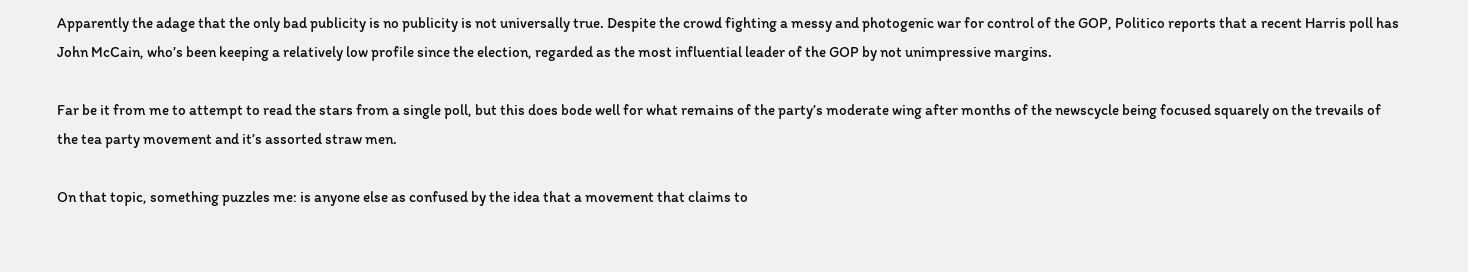Apparently the adage that the only bad publicity is no publicity is not universally true. Despite the crowd fighting a messy and photogenic war for control of the GOP, Politico reports that a recent Harris poll has John McCain, who’s been keeping a relatively low profile since the election, regarded as the most influential leader of the GOP by not unimpressive margins.

Far be it from me to attempt to read the stars from a single poll, but this does bode well for what remains of the party’s moderate wing after months of the newscycle being focused squarely on the trevails of the tea party movement and it’s assorted straw men.

On that topic, something puzzles me: is anyone else as confused by the idea that a movement that claims to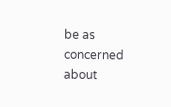be as concerned about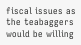fiscal issues as the teabaggers would be willing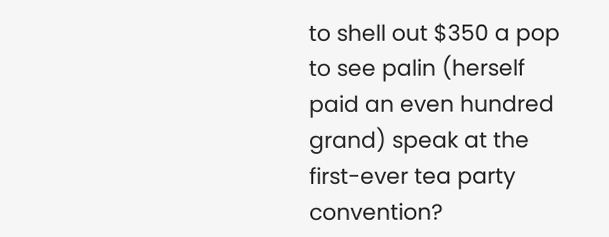to shell out $350 a pop to see palin (herself paid an even hundred grand) speak at the first-ever tea party convention?